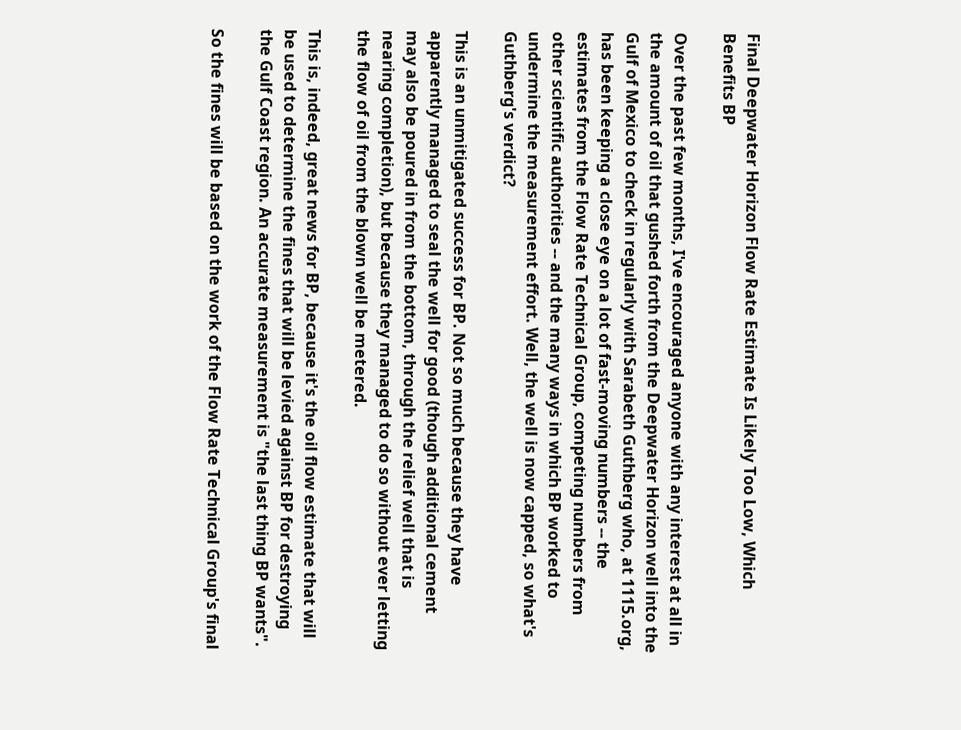Final Deepwater Horizon Flow Rate Estimate Is Likely Too Low, Which Benefits BP

Over the past few months, I've encouraged anyone with any interest at all in the amount of oil that gushed forth from the Deepwater Horizon well into the Gulf of Mexico to check in regularly with Sarabeth Guthberg who, at 1115.org, has been keeping a close eye on a lot of fast-moving numbers -- the estimates from the Flow Rate Technical Group, competing numbers from other scientific authorities -- and the many ways in which BP worked to undermine the measurement effort. Well, the well is now capped, so what's Guthberg's verdict?

This is an unmitigated success for BP. Not so much because they have apparently managed to seal the well for good (though additional cement may also be poured in from the bottom, through the relief well that is nearing completion), but because they managed to do so without ever letting the flow of oil from the blown well be metered.

This is, indeed, great news for BP, because it's the oil flow estimate that will be used to determine the fines that will be levied against BP for destroying the Gulf Coast region. An accurate measurement is "the last thing BP wants".

So the fines will be based on the work of the Flow Rate Technical Group's final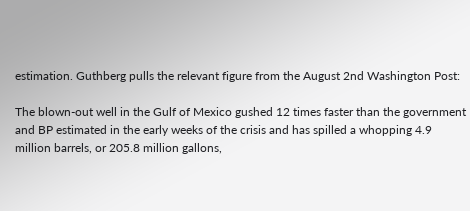estimation. Guthberg pulls the relevant figure from the August 2nd Washington Post:

The blown-out well in the Gulf of Mexico gushed 12 times faster than the government and BP estimated in the early weeks of the crisis and has spilled a whopping 4.9 million barrels, or 205.8 million gallons,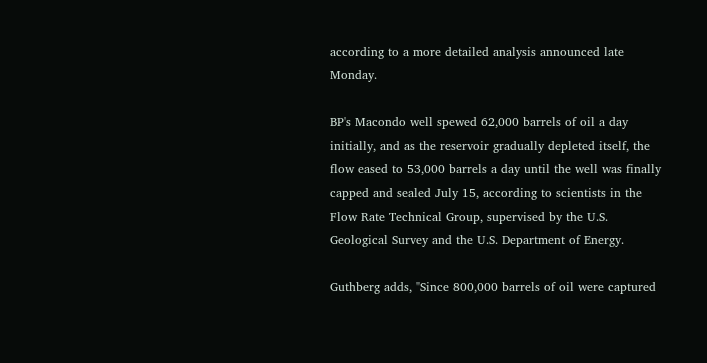according to a more detailed analysis announced late Monday.

BP's Macondo well spewed 62,000 barrels of oil a day initially, and as the reservoir gradually depleted itself, the flow eased to 53,000 barrels a day until the well was finally capped and sealed July 15, according to scientists in the Flow Rate Technical Group, supervised by the U.S. Geological Survey and the U.S. Department of Energy.

Guthberg adds, "Since 800,000 barrels of oil were captured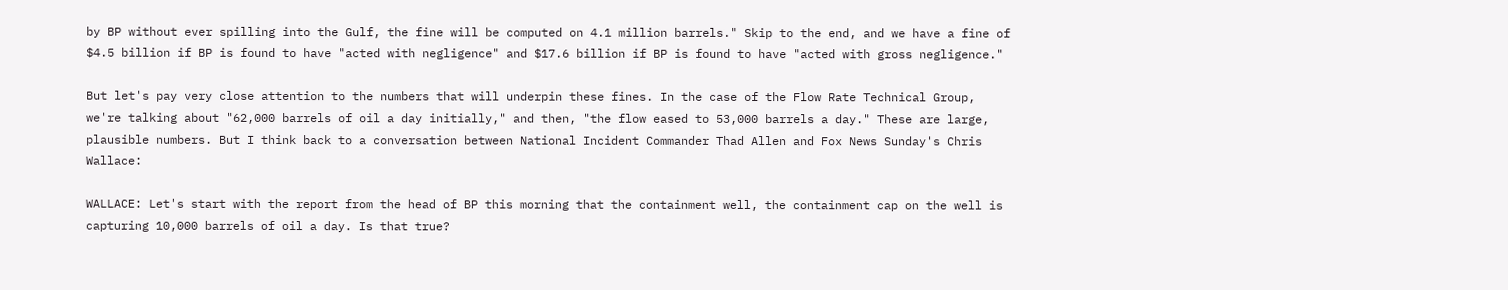by BP without ever spilling into the Gulf, the fine will be computed on 4.1 million barrels." Skip to the end, and we have a fine of $4.5 billion if BP is found to have "acted with negligence" and $17.6 billion if BP is found to have "acted with gross negligence."

But let's pay very close attention to the numbers that will underpin these fines. In the case of the Flow Rate Technical Group, we're talking about "62,000 barrels of oil a day initially," and then, "the flow eased to 53,000 barrels a day." These are large, plausible numbers. But I think back to a conversation between National Incident Commander Thad Allen and Fox News Sunday's Chris Wallace:

WALLACE: Let's start with the report from the head of BP this morning that the containment well, the containment cap on the well is capturing 10,000 barrels of oil a day. Is that true?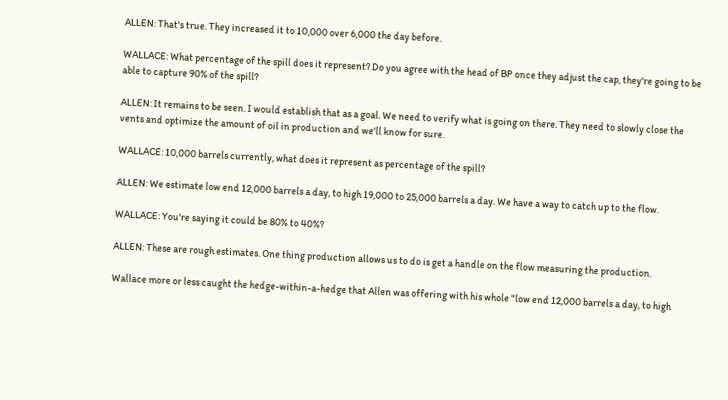ALLEN: That's true. They increased it to 10,000 over 6,000 the day before.

WALLACE: What percentage of the spill does it represent? Do you agree with the head of BP once they adjust the cap, they're going to be able to capture 90% of the spill?

ALLEN: It remains to be seen. I would establish that as a goal. We need to verify what is going on there. They need to slowly close the vents and optimize the amount of oil in production and we'll know for sure.

WALLACE: 10,000 barrels currently, what does it represent as percentage of the spill?

ALLEN: We estimate low end 12,000 barrels a day, to high 19,000 to 25,000 barrels a day. We have a way to catch up to the flow.

WALLACE: You're saying it could be 80% to 40%?

ALLEN: These are rough estimates. One thing production allows us to do is get a handle on the flow measuring the production.

Wallace more or less caught the hedge-within-a-hedge that Allen was offering with his whole "low end 12,000 barrels a day, to high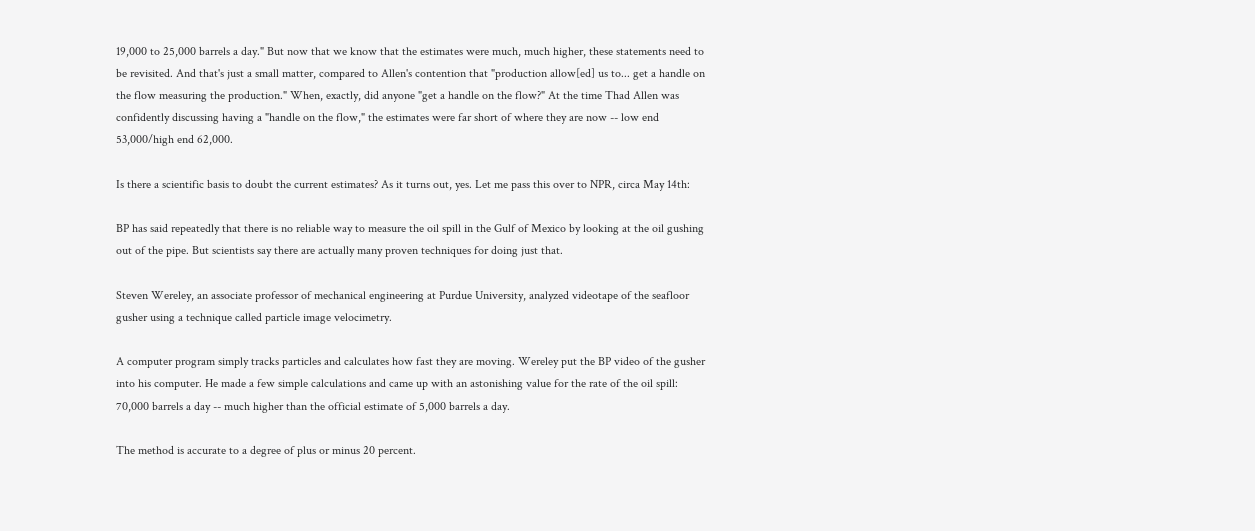19,000 to 25,000 barrels a day." But now that we know that the estimates were much, much higher, these statements need to be revisited. And that's just a small matter, compared to Allen's contention that "production allow[ed] us to... get a handle on the flow measuring the production." When, exactly, did anyone "get a handle on the flow?" At the time Thad Allen was confidently discussing having a "handle on the flow," the estimates were far short of where they are now -- low end 53,000/high end 62,000.

Is there a scientific basis to doubt the current estimates? As it turns out, yes. Let me pass this over to NPR, circa May 14th:

BP has said repeatedly that there is no reliable way to measure the oil spill in the Gulf of Mexico by looking at the oil gushing out of the pipe. But scientists say there are actually many proven techniques for doing just that.

Steven Wereley, an associate professor of mechanical engineering at Purdue University, analyzed videotape of the seafloor gusher using a technique called particle image velocimetry.

A computer program simply tracks particles and calculates how fast they are moving. Wereley put the BP video of the gusher into his computer. He made a few simple calculations and came up with an astonishing value for the rate of the oil spill: 70,000 barrels a day -- much higher than the official estimate of 5,000 barrels a day.

The method is accurate to a degree of plus or minus 20 percent.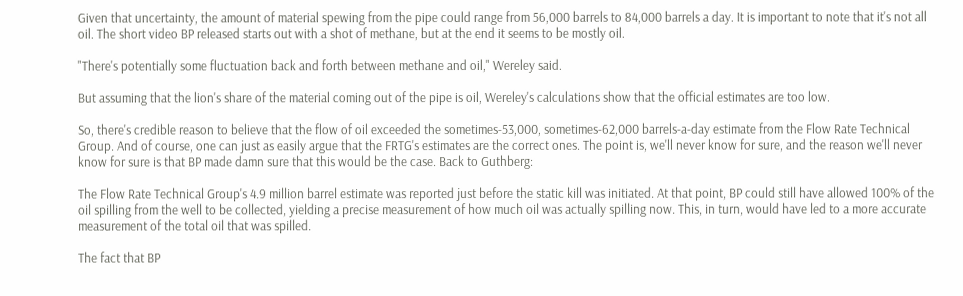Given that uncertainty, the amount of material spewing from the pipe could range from 56,000 barrels to 84,000 barrels a day. It is important to note that it's not all oil. The short video BP released starts out with a shot of methane, but at the end it seems to be mostly oil.

"There's potentially some fluctuation back and forth between methane and oil," Wereley said.

But assuming that the lion's share of the material coming out of the pipe is oil, Wereley's calculations show that the official estimates are too low.

So, there's credible reason to believe that the flow of oil exceeded the sometimes-53,000, sometimes-62,000 barrels-a-day estimate from the Flow Rate Technical Group. And of course, one can just as easily argue that the FRTG's estimates are the correct ones. The point is, we'll never know for sure, and the reason we'll never know for sure is that BP made damn sure that this would be the case. Back to Guthberg:

The Flow Rate Technical Group's 4.9 million barrel estimate was reported just before the static kill was initiated. At that point, BP could still have allowed 100% of the oil spilling from the well to be collected, yielding a precise measurement of how much oil was actually spilling now. This, in turn, would have led to a more accurate measurement of the total oil that was spilled.

The fact that BP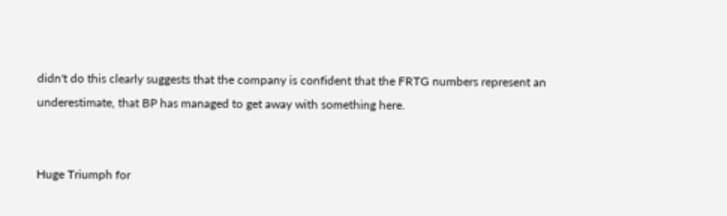didn't do this clearly suggests that the company is confident that the FRTG numbers represent an underestimate, that BP has managed to get away with something here.


Huge Triumph for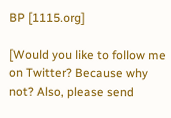BP [1115.org]

[Would you like to follow me on Twitter? Because why not? Also, please send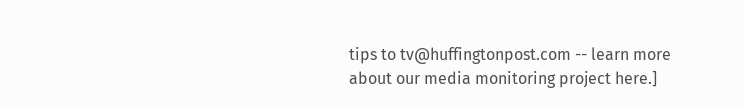tips to tv@huffingtonpost.com -- learn more about our media monitoring project here.]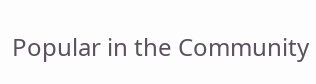Popular in the Community